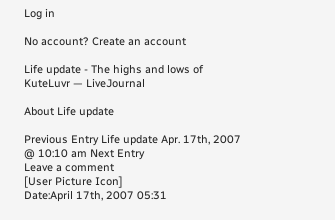Log in

No account? Create an account

Life update - The highs and lows of KuteLuvr — LiveJournal

About Life update

Previous Entry Life update Apr. 17th, 2007 @ 10:10 am Next Entry
Leave a comment
[User Picture Icon]
Date:April 17th, 2007 05:31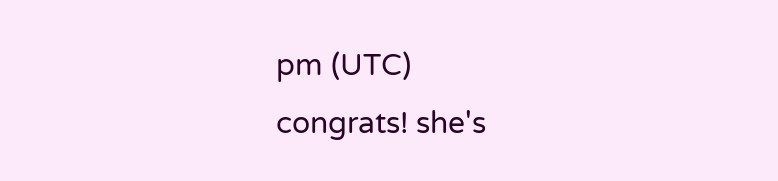pm (UTC)
congrats! she's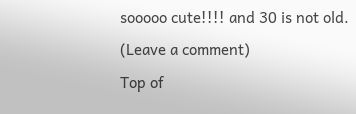sooooo cute!!!! and 30 is not old.
(Leave a comment)
Top of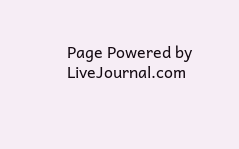Page Powered by LiveJournal.com